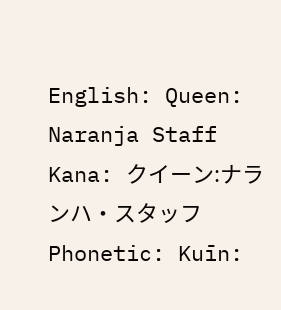English: Queen: Naranja Staff
Kana: クイーン:ナランハ・スタッフ
Phonetic: Kuīn: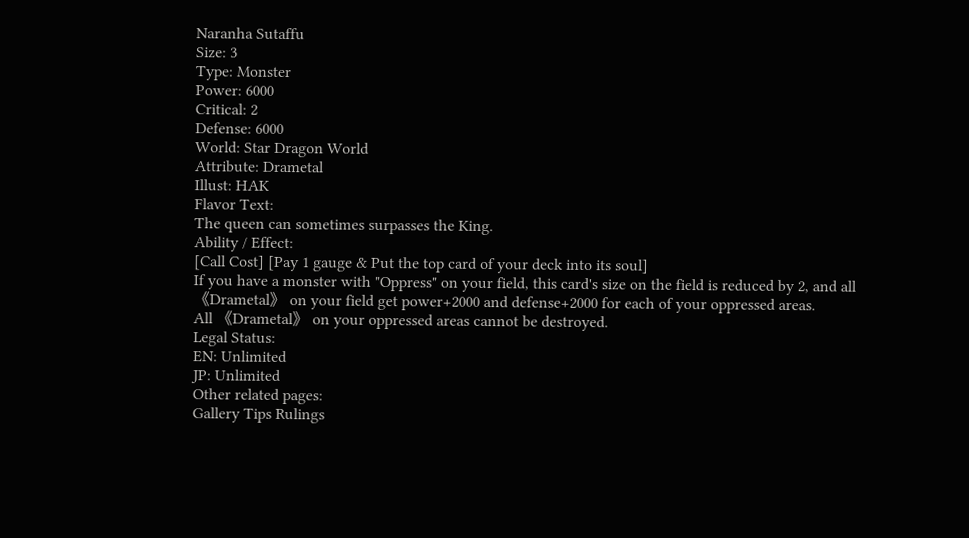Naranha Sutaffu
Size: 3
Type: Monster
Power: 6000
Critical: 2
Defense: 6000
World: Star Dragon World
Attribute: Drametal
Illust: HAK
Flavor Text:
The queen can sometimes surpasses the King.
Ability / Effect:
[Call Cost] [Pay 1 gauge & Put the top card of your deck into its soul]
If you have a monster with "Oppress" on your field, this card's size on the field is reduced by 2, and all 《Drametal》 on your field get power+2000 and defense+2000 for each of your oppressed areas.
All 《Drametal》 on your oppressed areas cannot be destroyed.
Legal Status:
EN: Unlimited
JP: Unlimited
Other related pages:
Gallery Tips Rulings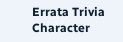Errata Trivia Character